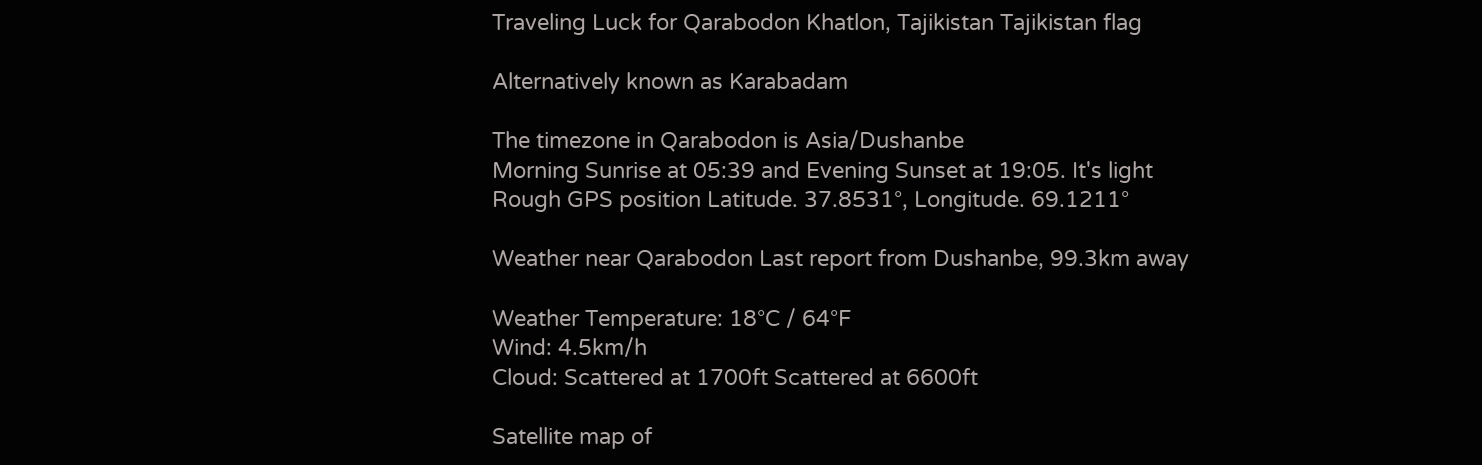Traveling Luck for Qarabodon Khatlon, Tajikistan Tajikistan flag

Alternatively known as Karabadam

The timezone in Qarabodon is Asia/Dushanbe
Morning Sunrise at 05:39 and Evening Sunset at 19:05. It's light
Rough GPS position Latitude. 37.8531°, Longitude. 69.1211°

Weather near Qarabodon Last report from Dushanbe, 99.3km away

Weather Temperature: 18°C / 64°F
Wind: 4.5km/h
Cloud: Scattered at 1700ft Scattered at 6600ft

Satellite map of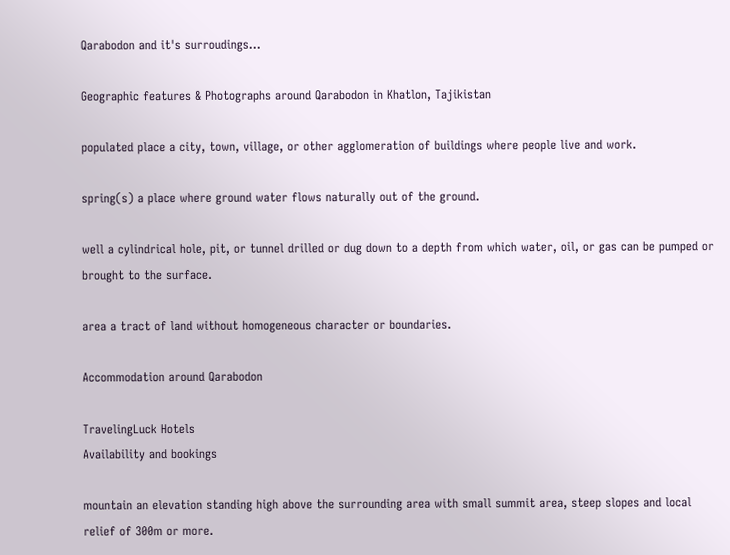Qarabodon and it's surroudings...

Geographic features & Photographs around Qarabodon in Khatlon, Tajikistan

populated place a city, town, village, or other agglomeration of buildings where people live and work.

spring(s) a place where ground water flows naturally out of the ground.

well a cylindrical hole, pit, or tunnel drilled or dug down to a depth from which water, oil, or gas can be pumped or brought to the surface.

area a tract of land without homogeneous character or boundaries.

Accommodation around Qarabodon

TravelingLuck Hotels
Availability and bookings

mountain an elevation standing high above the surrounding area with small summit area, steep slopes and local relief of 300m or more.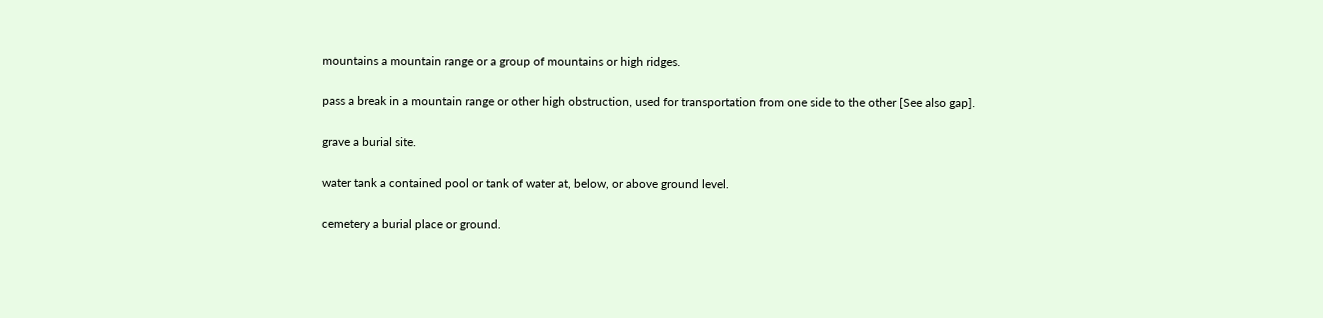mountains a mountain range or a group of mountains or high ridges.

pass a break in a mountain range or other high obstruction, used for transportation from one side to the other [See also gap].

grave a burial site.

water tank a contained pool or tank of water at, below, or above ground level.

cemetery a burial place or ground.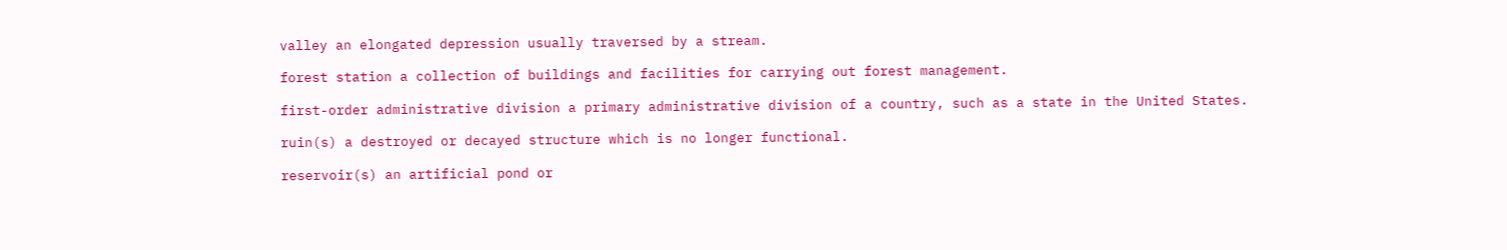valley an elongated depression usually traversed by a stream.

forest station a collection of buildings and facilities for carrying out forest management.

first-order administrative division a primary administrative division of a country, such as a state in the United States.

ruin(s) a destroyed or decayed structure which is no longer functional.

reservoir(s) an artificial pond or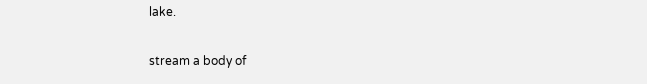lake.

stream a body of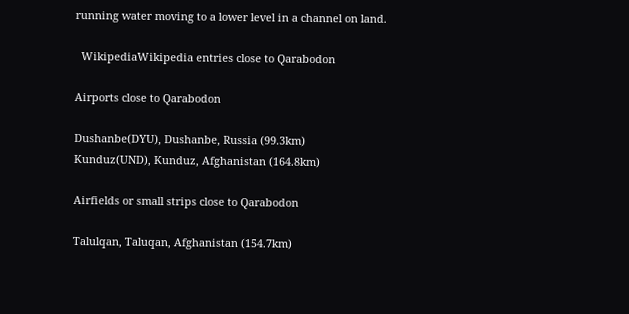running water moving to a lower level in a channel on land.

  WikipediaWikipedia entries close to Qarabodon

Airports close to Qarabodon

Dushanbe(DYU), Dushanbe, Russia (99.3km)
Kunduz(UND), Kunduz, Afghanistan (164.8km)

Airfields or small strips close to Qarabodon

Talulqan, Taluqan, Afghanistan (154.7km)